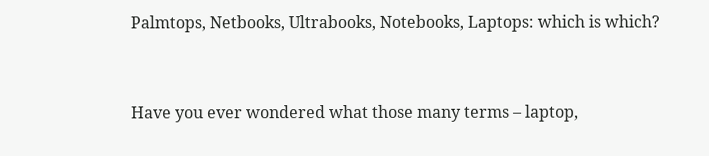Palmtops, Netbooks, Ultrabooks, Notebooks, Laptops: which is which?


Have you ever wondered what those many terms – laptop,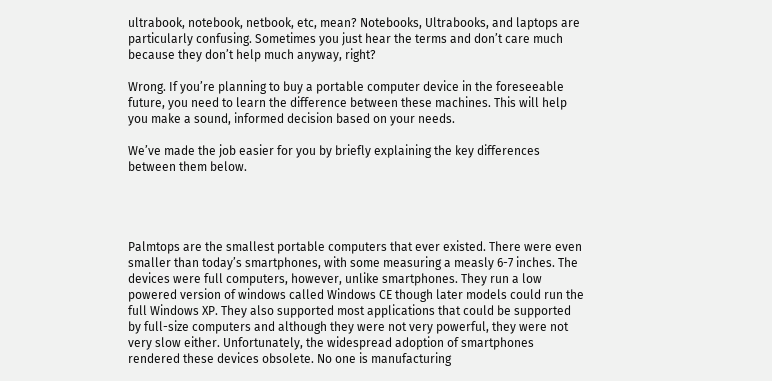ultrabook, notebook, netbook, etc, mean? Notebooks, Ultrabooks, and laptops are particularly confusing. Sometimes you just hear the terms and don’t care much because they don’t help much anyway, right?

Wrong. If you’re planning to buy a portable computer device in the foreseeable future, you need to learn the difference between these machines. This will help you make a sound, informed decision based on your needs.

We’ve made the job easier for you by briefly explaining the key differences between them below.




Palmtops are the smallest portable computers that ever existed. There were even smaller than today’s smartphones, with some measuring a measly 6-7 inches. The devices were full computers, however, unlike smartphones. They run a low powered version of windows called Windows CE though later models could run the full Windows XP. They also supported most applications that could be supported by full-size computers and although they were not very powerful, they were not very slow either. Unfortunately, the widespread adoption of smartphones rendered these devices obsolete. No one is manufacturing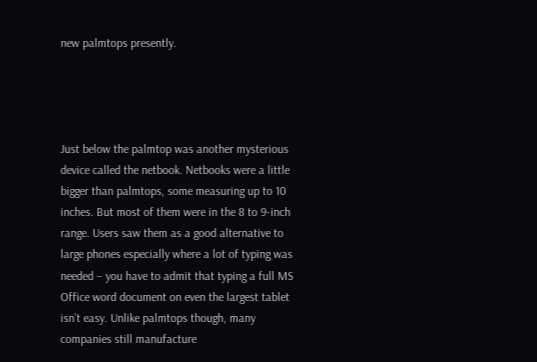new palmtops presently.




Just below the palmtop was another mysterious device called the netbook. Netbooks were a little bigger than palmtops, some measuring up to 10 inches. But most of them were in the 8 to 9-inch range. Users saw them as a good alternative to large phones especially where a lot of typing was needed – you have to admit that typing a full MS Office word document on even the largest tablet isn’t easy. Unlike palmtops though, many companies still manufacture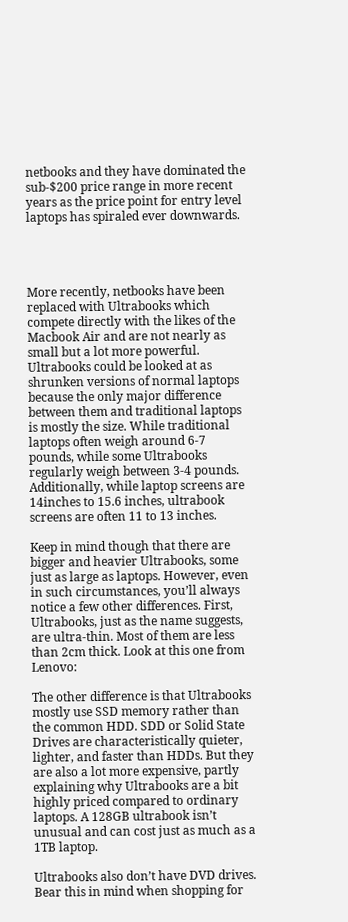netbooks and they have dominated the sub-$200 price range in more recent years as the price point for entry level laptops has spiraled ever downwards.




More recently, netbooks have been replaced with Ultrabooks which compete directly with the likes of the Macbook Air and are not nearly as small but a lot more powerful. Ultrabooks could be looked at as shrunken versions of normal laptops because the only major difference between them and traditional laptops is mostly the size. While traditional laptops often weigh around 6-7 pounds, while some Ultrabooks regularly weigh between 3-4 pounds. Additionally, while laptop screens are 14inches to 15.6 inches, ultrabook screens are often 11 to 13 inches.

Keep in mind though that there are bigger and heavier Ultrabooks, some just as large as laptops. However, even in such circumstances, you’ll always notice a few other differences. First, Ultrabooks, just as the name suggests, are ultra-thin. Most of them are less than 2cm thick. Look at this one from Lenovo:

The other difference is that Ultrabooks mostly use SSD memory rather than the common HDD. SDD or Solid State Drives are characteristically quieter, lighter, and faster than HDDs. But they are also a lot more expensive, partly explaining why Ultrabooks are a bit highly priced compared to ordinary laptops. A 128GB ultrabook isn’t unusual and can cost just as much as a 1TB laptop.

Ultrabooks also don’t have DVD drives. Bear this in mind when shopping for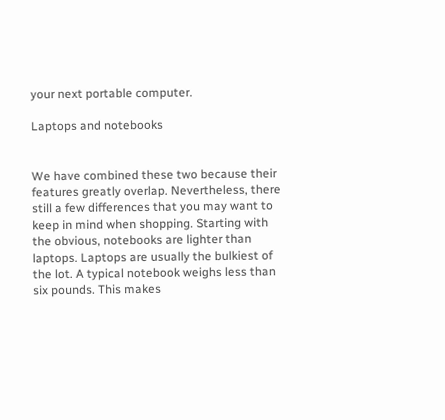your next portable computer.

Laptops and notebooks


We have combined these two because their features greatly overlap. Nevertheless, there still a few differences that you may want to keep in mind when shopping. Starting with the obvious, notebooks are lighter than laptops. Laptops are usually the bulkiest of the lot. A typical notebook weighs less than six pounds. This makes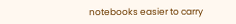notebooks easier to carry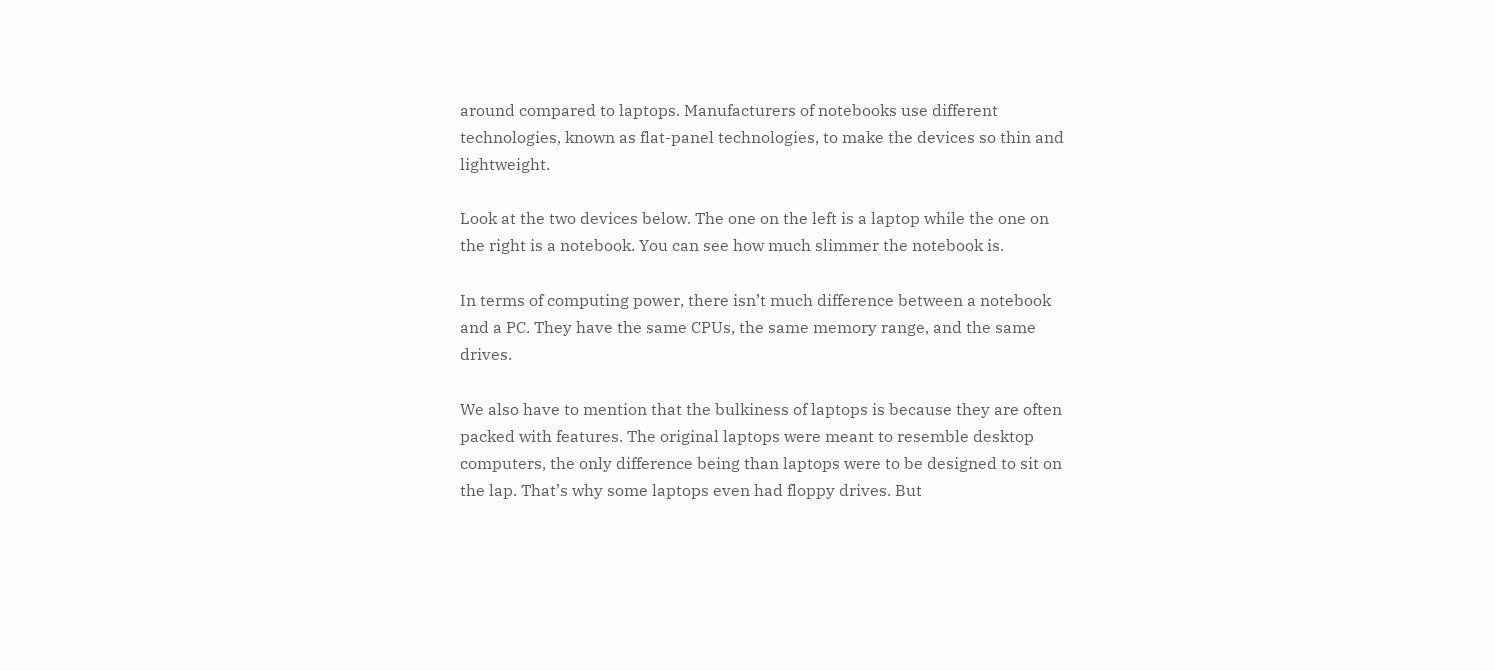around compared to laptops. Manufacturers of notebooks use different technologies, known as flat-panel technologies, to make the devices so thin and lightweight.

Look at the two devices below. The one on the left is a laptop while the one on the right is a notebook. You can see how much slimmer the notebook is.

In terms of computing power, there isn’t much difference between a notebook and a PC. They have the same CPUs, the same memory range, and the same drives.

We also have to mention that the bulkiness of laptops is because they are often packed with features. The original laptops were meant to resemble desktop computers, the only difference being than laptops were to be designed to sit on the lap. That’s why some laptops even had floppy drives. But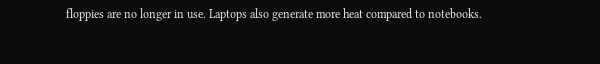floppies are no longer in use. Laptops also generate more heat compared to notebooks.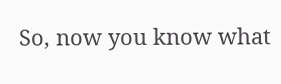So, now you know what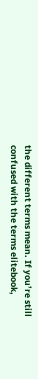the different terms mean. If you’re still confused with the terms elitebook,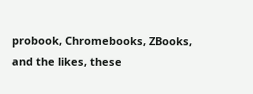probook, Chromebooks, ZBooks, and the likes, these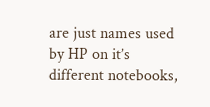are just names used by HP on it’s different notebooks,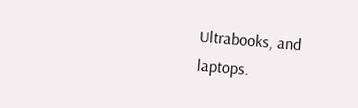Ultrabooks, and laptops.